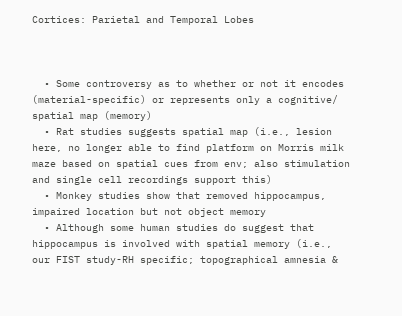Cortices: Parietal and Temporal Lobes



  • Some controversy as to whether or not it encodes (material-specific) or represents only a cognitive/ spatial map (memory)
  • Rat studies suggests spatial map (i.e., lesion here, no longer able to find platform on Morris milk maze based on spatial cues from env; also stimulation and single cell recordings support this)
  • Monkey studies show that removed hippocampus, impaired location but not object memory
  • Although some human studies do suggest that hippocampus is involved with spatial memory (i.e., our FIST study-RH specific; topographical amnesia &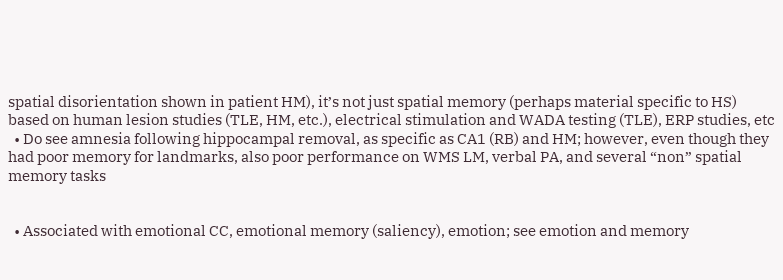spatial disorientation shown in patient HM), it’s not just spatial memory (perhaps material specific to HS) based on human lesion studies (TLE, HM, etc.), electrical stimulation and WADA testing (TLE), ERP studies, etc
  • Do see amnesia following hippocampal removal, as specific as CA1 (RB) and HM; however, even though they had poor memory for landmarks, also poor performance on WMS LM, verbal PA, and several “non” spatial memory tasks


  • Associated with emotional CC, emotional memory (saliency), emotion; see emotion and memory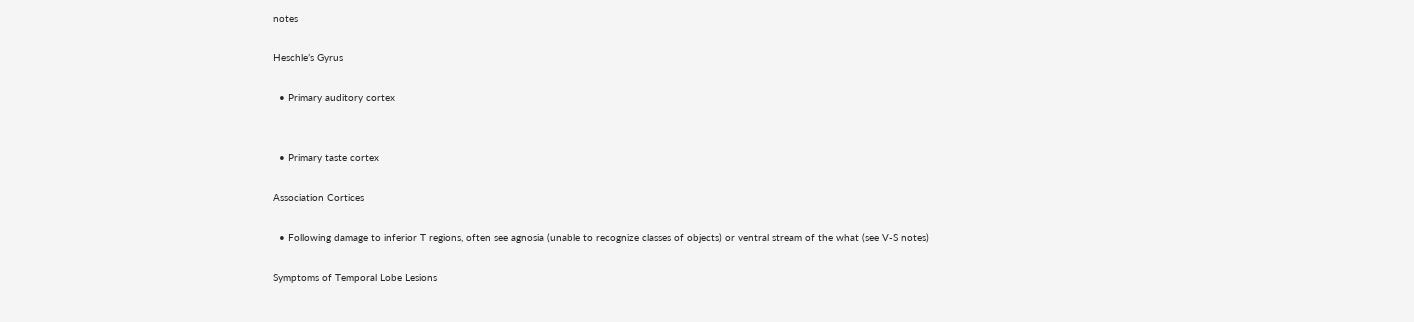notes

Heschle’s Gyrus

  • Primary auditory cortex


  • Primary taste cortex

Association Cortices

  • Following damage to inferior T regions, often see agnosia (unable to recognize classes of objects) or ventral stream of the what (see V-S notes)

Symptoms of Temporal Lobe Lesions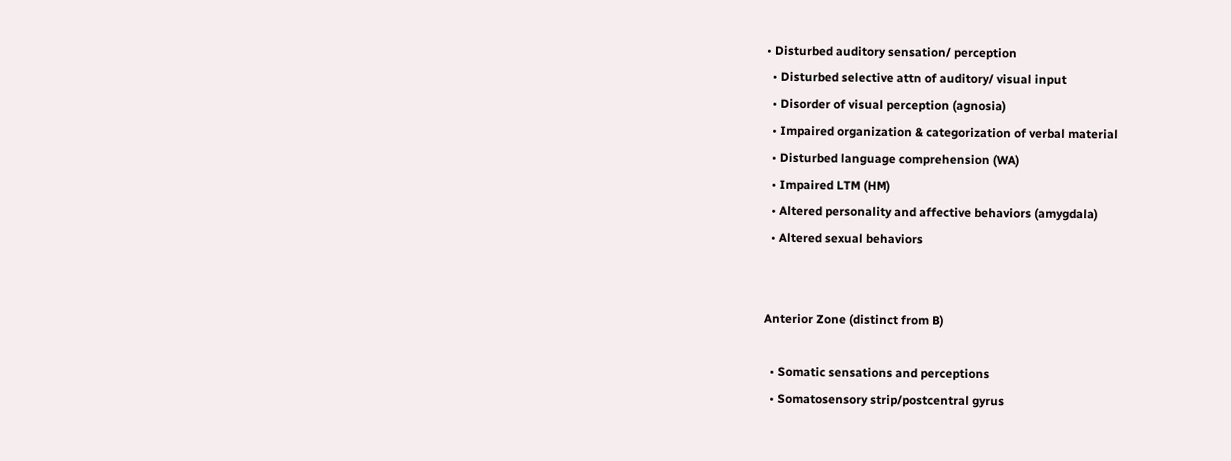• Disturbed auditory sensation/ perception
  • Disturbed selective attn of auditory/ visual input
  • Disorder of visual perception (agnosia)
  • Impaired organization & categorization of verbal material
  • Disturbed language comprehension (WA)
  • Impaired LTM (HM)
  • Altered personality and affective behaviors (amygdala)
  • Altered sexual behaviors


Anterior Zone (distinct from B)

  • Somatic sensations and perceptions
  • Somatosensory strip/postcentral gyrus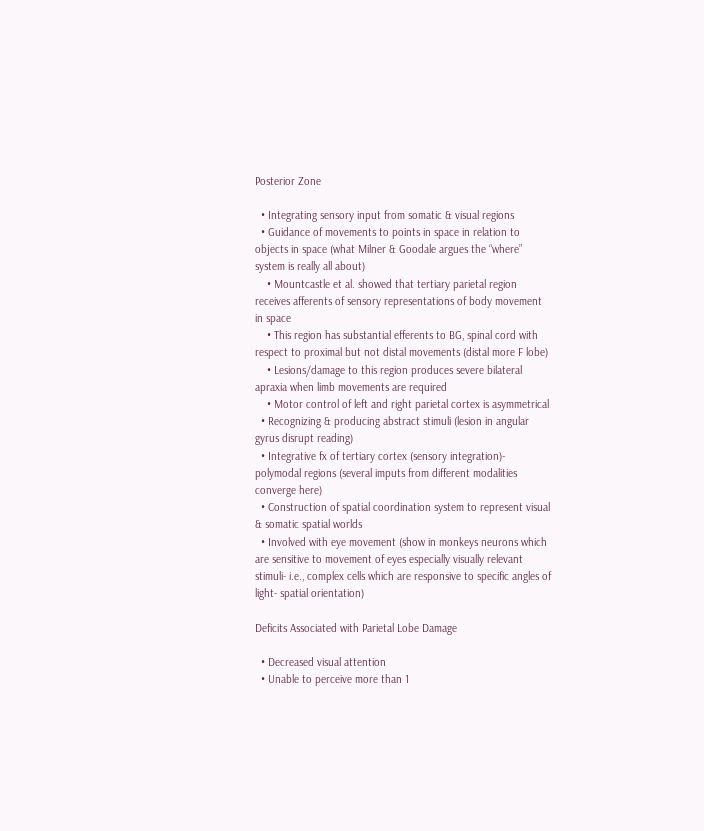Posterior Zone

  • Integrating sensory input from somatic & visual regions
  • Guidance of movements to points in space in relation to objects in space (what Milner & Goodale argues the “where” system is really all about)
    • Mountcastle et al. showed that tertiary parietal region receives afferents of sensory representations of body movement in space
    • This region has substantial efferents to BG, spinal cord with respect to proximal but not distal movements (distal more F lobe)
    • Lesions/damage to this region produces severe bilateral apraxia when limb movements are required
    • Motor control of left and right parietal cortex is asymmetrical
  • Recognizing & producing abstract stimuli (lesion in angular gyrus disrupt reading)
  • Integrative fx of tertiary cortex (sensory integration)- polymodal regions (several imputs from different modalities converge here)
  • Construction of spatial coordination system to represent visual & somatic spatial worlds
  • Involved with eye movement (show in monkeys neurons which are sensitive to movement of eyes especially visually relevant stimuli- i.e., complex cells which are responsive to specific angles of light- spatial orientation)

Deficits Associated with Parietal Lobe Damage

  • Decreased visual attention
  • Unable to perceive more than 1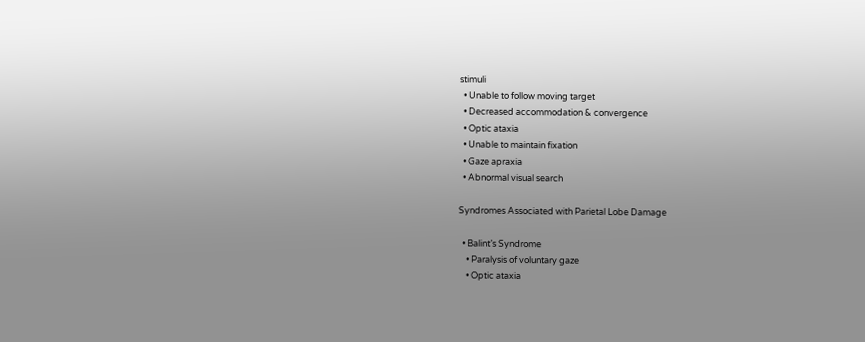stimuli
  • Unable to follow moving target
  • Decreased accommodation & convergence
  • Optic ataxia
  • Unable to maintain fixation
  • Gaze apraxia
  • Abnormal visual search

Syndromes Associated with Parietal Lobe Damage

  • Balint’s Syndrome
    • Paralysis of voluntary gaze
    • Optic ataxia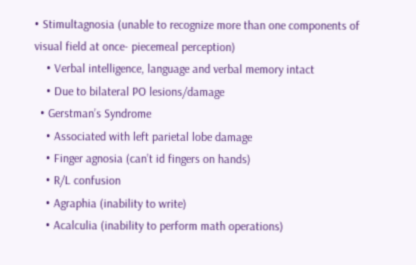• Stimultagnosia (unable to recognize more than one components of visual field at once- piecemeal perception)
    • Verbal intelligence, language and verbal memory intact
    • Due to bilateral PO lesions/damage
  • Gerstman’s Syndrome
    • Associated with left parietal lobe damage
    • Finger agnosia (can’t id fingers on hands)
    • R/L confusion
    • Agraphia (inability to write)
    • Acalculia (inability to perform math operations)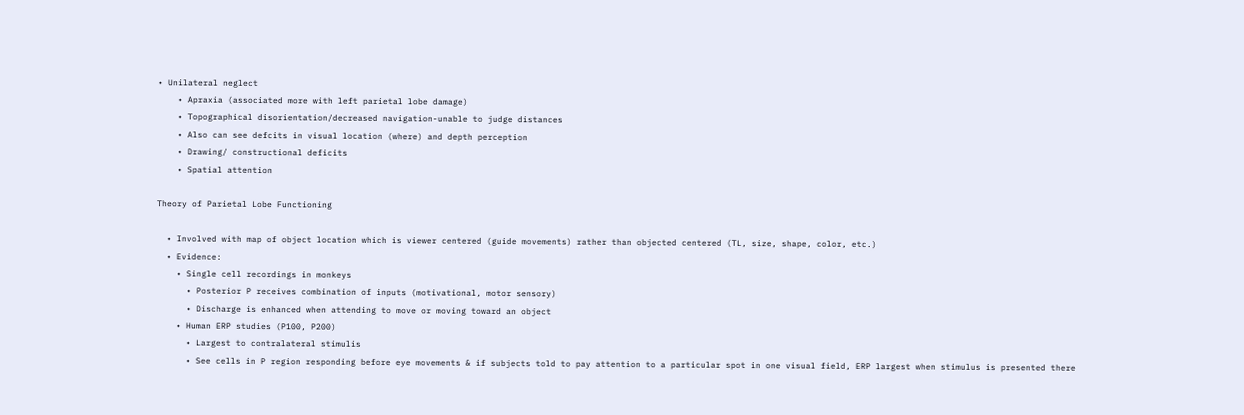• Unilateral neglect
    • Apraxia (associated more with left parietal lobe damage)
    • Topographical disorientation/decreased navigation-unable to judge distances
    • Also can see defcits in visual location (where) and depth perception
    • Drawing/ constructional deficits
    • Spatial attention

Theory of Parietal Lobe Functioning

  • Involved with map of object location which is viewer centered (guide movements) rather than objected centered (TL, size, shape, color, etc.)
  • Evidence:
    • Single cell recordings in monkeys
      • Posterior P receives combination of inputs (motivational, motor sensory)
      • Discharge is enhanced when attending to move or moving toward an object
    • Human ERP studies (P100, P200)
      • Largest to contralateral stimulis
      • See cells in P region responding before eye movements & if subjects told to pay attention to a particular spot in one visual field, ERP largest when stimulus is presented there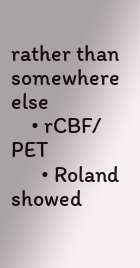rather than somewhere else
    • rCBF/ PET
      • Roland showed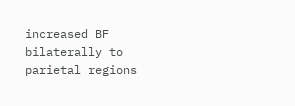increased BF bilaterally to parietal regions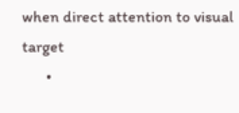when direct attention to visual target
      •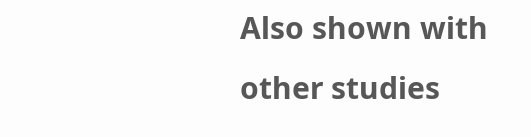Also shown with other studies